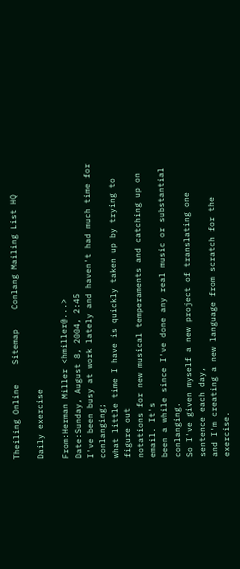Theiling Online    Sitemap    Conlang Mailing List HQ

Daily exercise

From:Herman Miller <hmiller@...>
Date:Sunday, August 8, 2004, 2:45
I've been busy at work lately and haven't had much time for conlanging;
what little time I have is quickly taken up by trying to figure out
notations for new musical temperaments and catching up on email. It's
been a while since I've done any real music or substantial conlanging.
So I've given myself a new project of translating one sentence each day,
and I'm creating a new language from scratch for the exercise.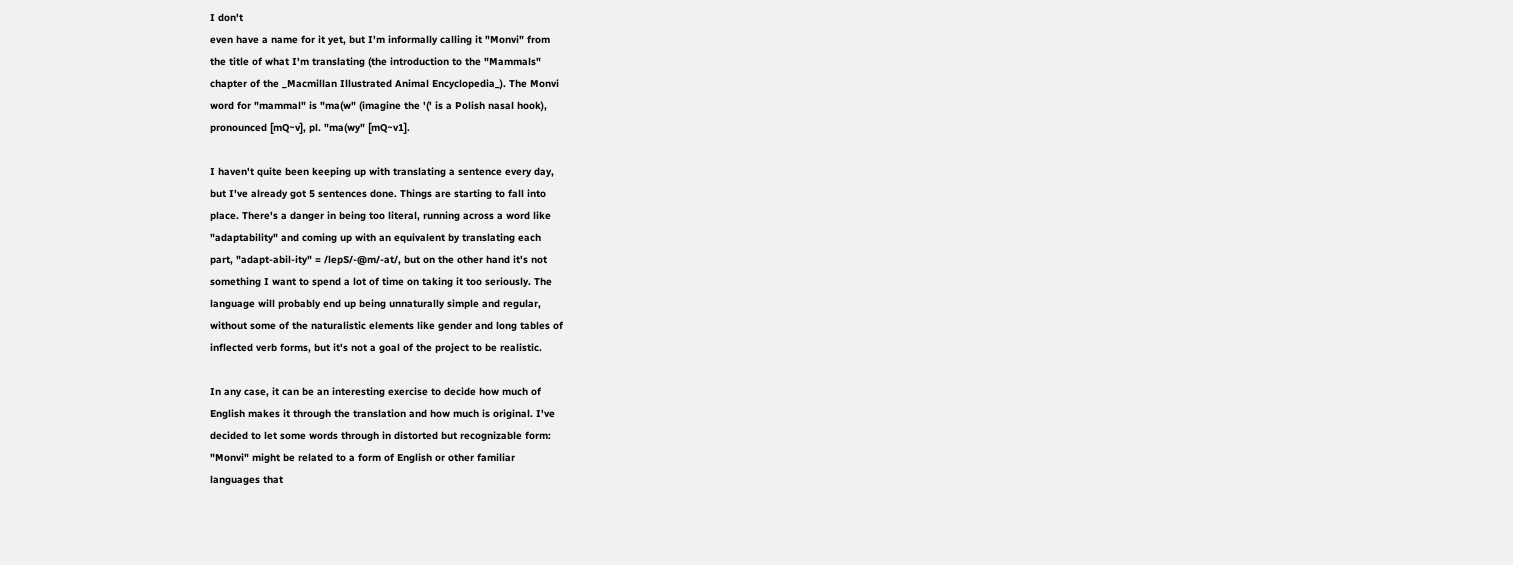I don't
even have a name for it yet, but I'm informally calling it "Monvi" from
the title of what I'm translating (the introduction to the "Mammals"
chapter of the _Macmillan Illustrated Animal Encyclopedia_). The Monvi
word for "mammal" is "ma(w" (imagine the '(' is a Polish nasal hook),
pronounced [mQ~v], pl. "ma(wy" [mQ~v1].

I haven't quite been keeping up with translating a sentence every day,
but I've already got 5 sentences done. Things are starting to fall into
place. There's a danger in being too literal, running across a word like
"adaptability" and coming up with an equivalent by translating each
part, "adapt-abil-ity" = /lepS/-@m/-at/, but on the other hand it's not
something I want to spend a lot of time on taking it too seriously. The
language will probably end up being unnaturally simple and regular,
without some of the naturalistic elements like gender and long tables of
inflected verb forms, but it's not a goal of the project to be realistic.

In any case, it can be an interesting exercise to decide how much of
English makes it through the translation and how much is original. I've
decided to let some words through in distorted but recognizable form:
"Monvi" might be related to a form of English or other familiar
languages that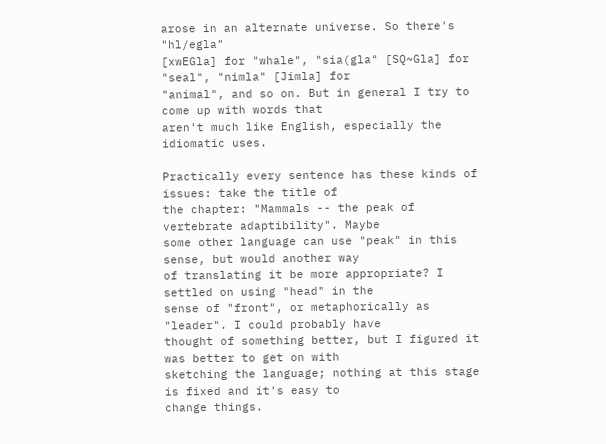arose in an alternate universe. So there's "hl/egla"
[xwEGla] for "whale", "sia(gla" [SQ~Gla] for "seal", "nimla" [Jimla] for
"animal", and so on. But in general I try to come up with words that
aren't much like English, especially the idiomatic uses.

Practically every sentence has these kinds of issues: take the title of
the chapter: "Mammals -- the peak of vertebrate adaptibility". Maybe
some other language can use "peak" in this sense, but would another way
of translating it be more appropriate? I settled on using "head" in the
sense of "front", or metaphorically as "leader". I could probably have
thought of something better, but I figured it was better to get on with
sketching the language; nothing at this stage is fixed and it's easy to
change things.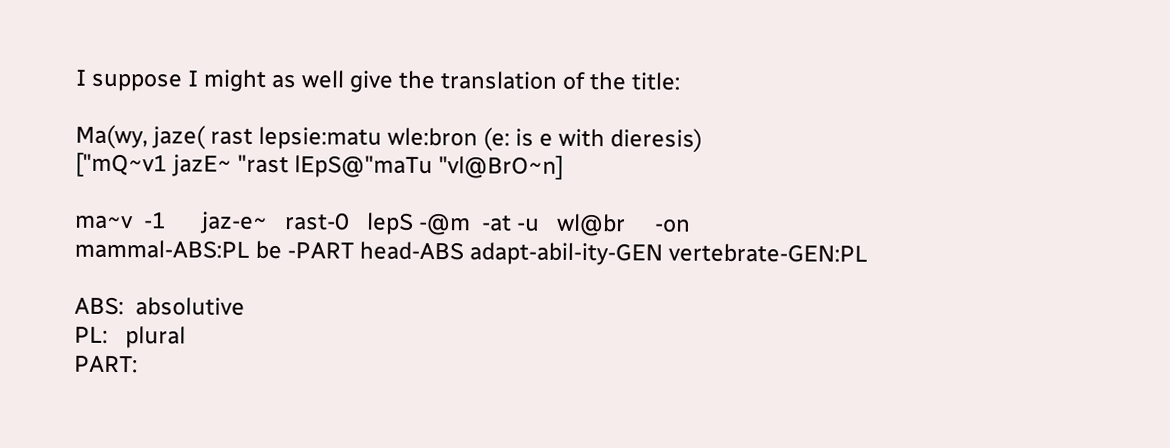I suppose I might as well give the translation of the title:

Ma(wy, jaze( rast lepsie:matu wle:bron (e: is e with dieresis)
["mQ~v1 jazE~ "rast lEpS@"maTu "vl@BrO~n]

ma~v  -1      jaz-e~   rast-0   lepS -@m  -at -u   wl@br     -on
mammal-ABS:PL be -PART head-ABS adapt-abil-ity-GEN vertebrate-GEN:PL

ABS:  absolutive
PL:   plural
PART: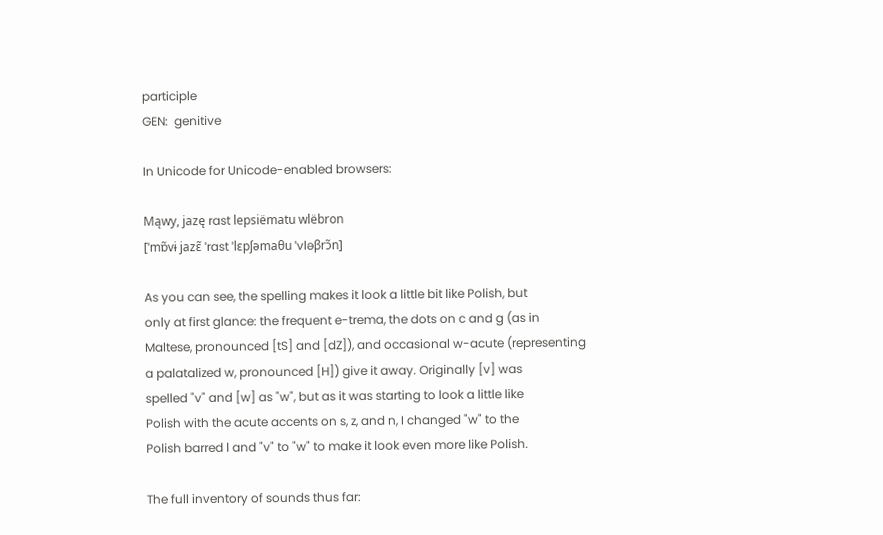participle
GEN:  genitive

In Unicode for Unicode-enabled browsers:

Mąwy, jazę rast lepsiëmatu wlëbron
[ˈmɒ̃vɨ jazɛ̃ ˈrast ˈlɛpʃəmaθu ˈvləβrɔ̃n]

As you can see, the spelling makes it look a little bit like Polish, but
only at first glance: the frequent e-trema, the dots on c and g (as in
Maltese, pronounced [tS] and [dZ]), and occasional w-acute (representing
a palatalized w, pronounced [H]) give it away. Originally [v] was
spelled "v" and [w] as "w", but as it was starting to look a little like
Polish with the acute accents on s, z, and n, I changed "w" to the
Polish barred l and "v" to "w" to make it look even more like Polish.

The full inventory of sounds thus far: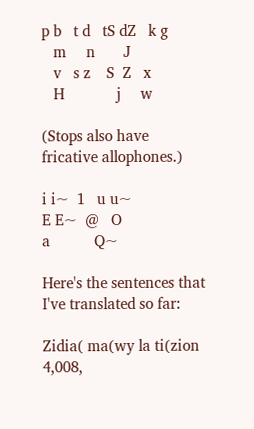p b   t d   tS dZ   k g
   m     n       J
   v   s z    S  Z   x
   H             j     w

(Stops also have fricative allophones.)

i i~  1   u u~
E E~  @   O
a           Q~

Here's the sentences that I've translated so far:

Zidia( ma(wy la ti(zion 4,008,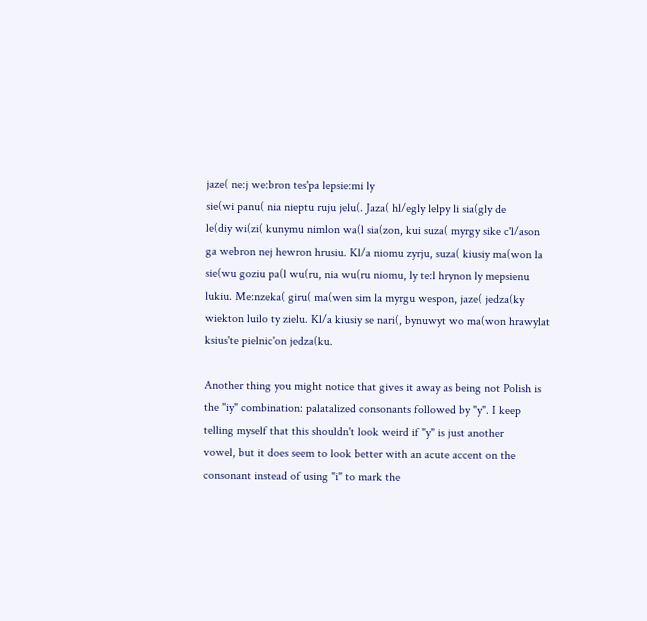jaze( ne:j we:bron tes'pa lepsie:mi ly
sie(wi panu( nia nieptu ruju jelu(. Jaza( hl/egly lelpy li sia(gly de
le(diy wi(zi( kunymu nimlon wa(l sia(zon, kui suza( myrgy sike c'l/ason
ga webron nej hewron hrusiu. Kl/a niomu zyrju, suza( kiusiy ma(won la
sie(wu goziu pa(l wu(ru, nia wu(ru niomu, ly te:l hrynon ly mepsienu
lukiu. Me:nzeka( giru( ma(wen sim la myrgu wespon, jaze( jedza(ky
wiekton luilo ty zielu. Kl/a kiusiy se nari(, bynuwyt wo ma(won hrawylat
ksius'te pielnic'on jedza(ku.

Another thing you might notice that gives it away as being not Polish is
the "iy" combination: palatalized consonants followed by "y". I keep
telling myself that this shouldn't look weird if "y" is just another
vowel, but it does seem to look better with an acute accent on the
consonant instead of using "i" to mark the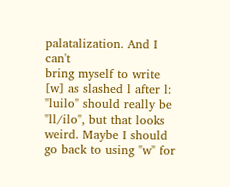palatalization. And I can't
bring myself to write [w] as slashed l after l: "luilo" should really be
"ll/ilo", but that looks weird. Maybe I should go back to using "w" for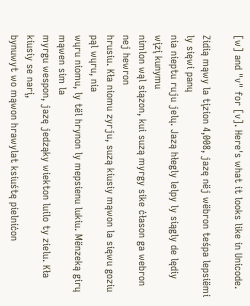[w] and "v" for [v]. Here's what it looks like in Unicode.

Zidią mąwy la tįzion 4,008, jazę nëj wëbron teśpa lepsiëmi ly sięwi panų
nia nieptu ruju jelų. Jazą hłegly lelpy ly siągly de lędiy wįzį kunymu
nimlon wąl siązon, kui suzą myrgy sike ċłason ga webron nej hewron
hrusiu. Kła niomu zyrju, suzą kiusiy mąwon la sięwu goziu pąl wųru, nia
wųru niomu, ly tël hrynon ly mepsienu lukiu. Mënzeką girų mąwen sim la
myrgu wespon, jazę jedząky wiekton luilo ty zielu. Kła kiusiy se narį,
bynuwyt wo mąwon hrawylat ksiuśtę pielniċon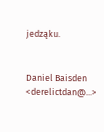jedząku.


Daniel Baisden <derelictdan@...>